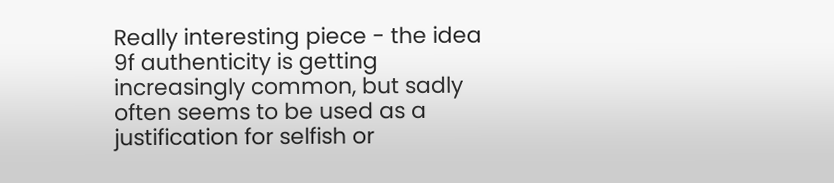Really interesting piece - the idea 9f authenticity is getting increasingly common, but sadly often seems to be used as a justification for selfish or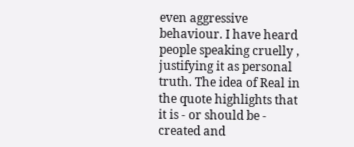even aggressive behaviour. I have heard people speaking cruelly , justifying it as personal truth. The idea of Real in the quote highlights that it is - or should be - created and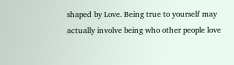shaped by Love. Being true to yourself may actually involve being who other people love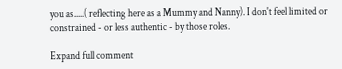you as.....( reflecting here as a Mummy and Nanny). I don't feel limited or constrained - or less authentic - by those roles.

Expand full comment